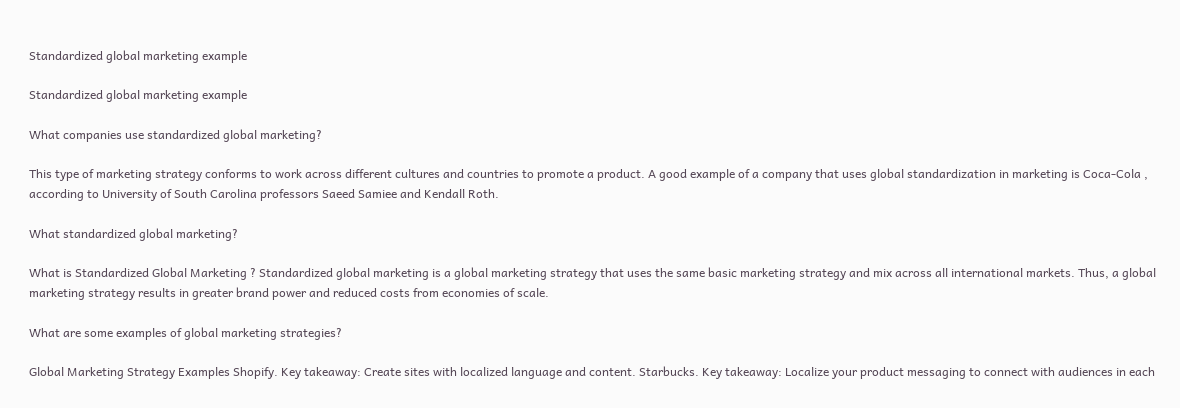Standardized global marketing example

Standardized global marketing example

What companies use standardized global marketing?

This type of marketing strategy conforms to work across different cultures and countries to promote a product. A good example of a company that uses global standardization in marketing is Coca-Cola , according to University of South Carolina professors Saeed Samiee and Kendall Roth.

What standardized global marketing?

What is Standardized Global Marketing ? Standardized global marketing is a global marketing strategy that uses the same basic marketing strategy and mix across all international markets. Thus, a global marketing strategy results in greater brand power and reduced costs from economies of scale.

What are some examples of global marketing strategies?

Global Marketing Strategy Examples Shopify. Key takeaway: Create sites with localized language and content. Starbucks. Key takeaway: Localize your product messaging to connect with audiences in each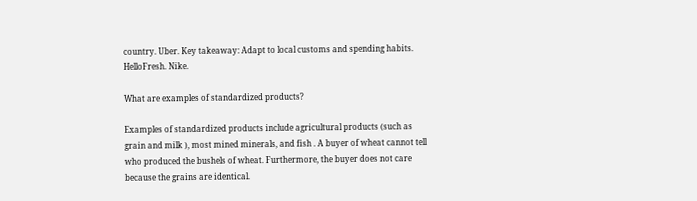country. Uber. Key takeaway: Adapt to local customs and spending habits. HelloFresh. Nike.

What are examples of standardized products?

Examples of standardized products include agricultural products (such as grain and milk ), most mined minerals, and fish . A buyer of wheat cannot tell who produced the bushels of wheat. Furthermore, the buyer does not care because the grains are identical.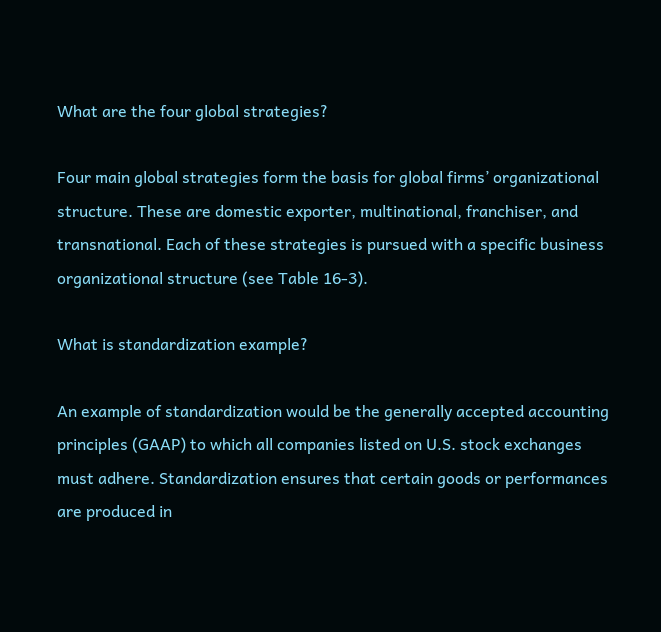What are the four global strategies?

Four main global strategies form the basis for global firms’ organizational structure. These are domestic exporter, multinational, franchiser, and transnational. Each of these strategies is pursued with a specific business organizational structure (see Table 16-3).

What is standardization example?

An example of standardization would be the generally accepted accounting principles (GAAP) to which all companies listed on U.S. stock exchanges must adhere. Standardization ensures that certain goods or performances are produced in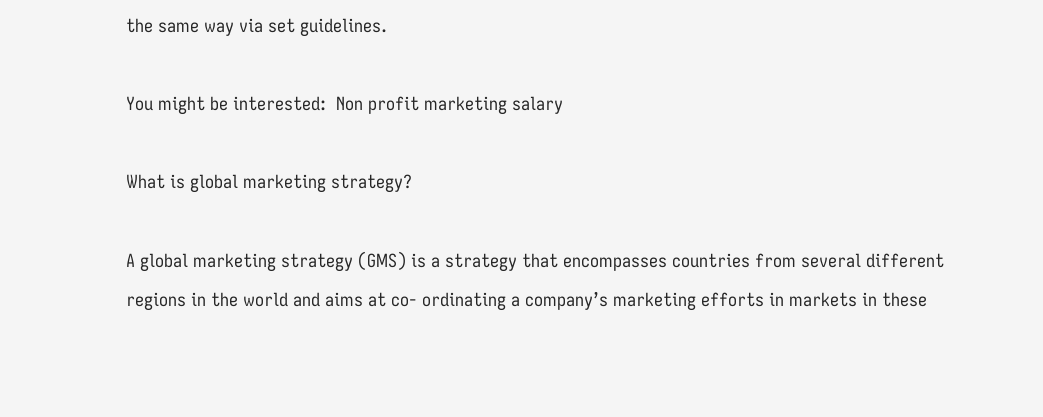the same way via set guidelines.

You might be interested:  Non profit marketing salary

What is global marketing strategy?

A global marketing strategy (GMS) is a strategy that encompasses countries from several different regions in the world and aims at co- ordinating a company’s marketing efforts in markets in these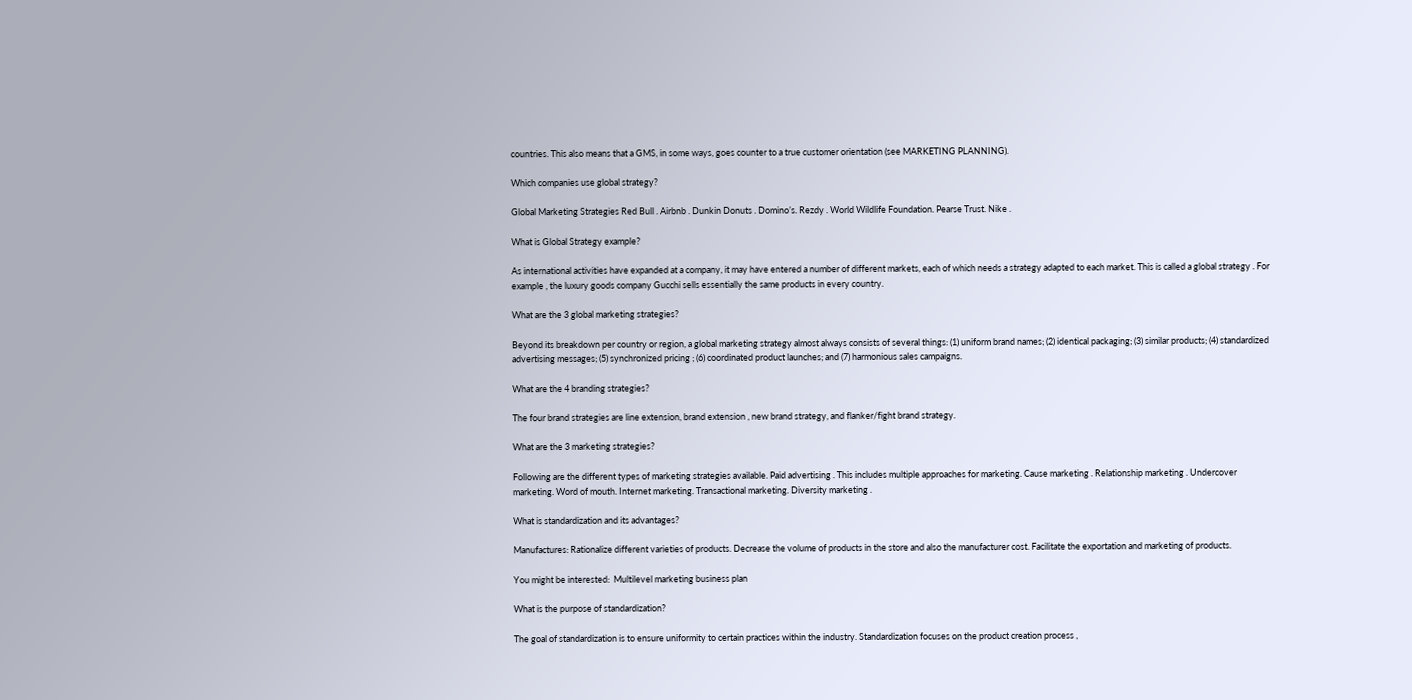countries. This also means that a GMS, in some ways, goes counter to a true customer orientation (see MARKETING PLANNING).

Which companies use global strategy?

Global Marketing Strategies Red Bull . Airbnb . Dunkin Donuts . Domino’s. Rezdy . World Wildlife Foundation. Pearse Trust. Nike .

What is Global Strategy example?

As international activities have expanded at a company, it may have entered a number of different markets, each of which needs a strategy adapted to each market. This is called a global strategy . For example , the luxury goods company Gucchi sells essentially the same products in every country.

What are the 3 global marketing strategies?

Beyond its breakdown per country or region, a global marketing strategy almost always consists of several things: (1) uniform brand names; (2) identical packaging; (3) similar products; (4) standardized advertising messages; (5) synchronized pricing ; (6) coordinated product launches; and (7) harmonious sales campaigns.

What are the 4 branding strategies?

The four brand strategies are line extension, brand extension , new brand strategy, and flanker/fight brand strategy.

What are the 3 marketing strategies?

Following are the different types of marketing strategies available. Paid advertising . This includes multiple approaches for marketing. Cause marketing . Relationship marketing . Undercover marketing. Word of mouth. Internet marketing. Transactional marketing. Diversity marketing .

What is standardization and its advantages?

Manufactures: Rationalize different varieties of products. Decrease the volume of products in the store and also the manufacturer cost. Facilitate the exportation and marketing of products.

You might be interested:  Multilevel marketing business plan

What is the purpose of standardization?

The goal of standardization is to ensure uniformity to certain practices within the industry. Standardization focuses on the product creation process ,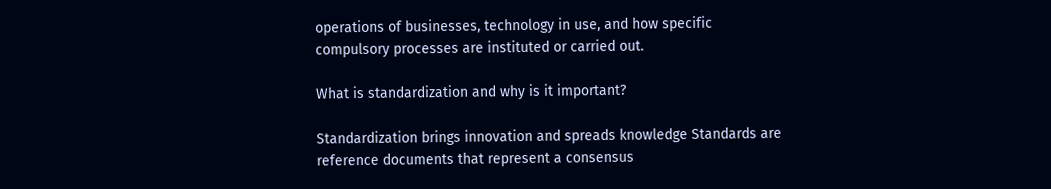operations of businesses, technology in use, and how specific compulsory processes are instituted or carried out.

What is standardization and why is it important?

Standardization brings innovation and spreads knowledge Standards are reference documents that represent a consensus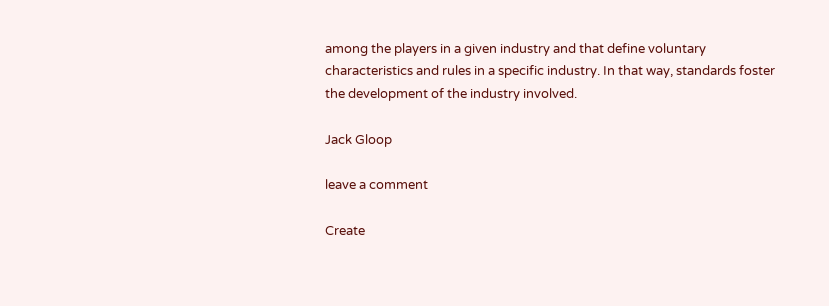among the players in a given industry and that define voluntary characteristics and rules in a specific industry. In that way, standards foster the development of the industry involved.

Jack Gloop

leave a comment

Create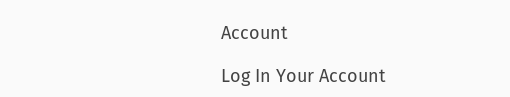Account

Log In Your Account